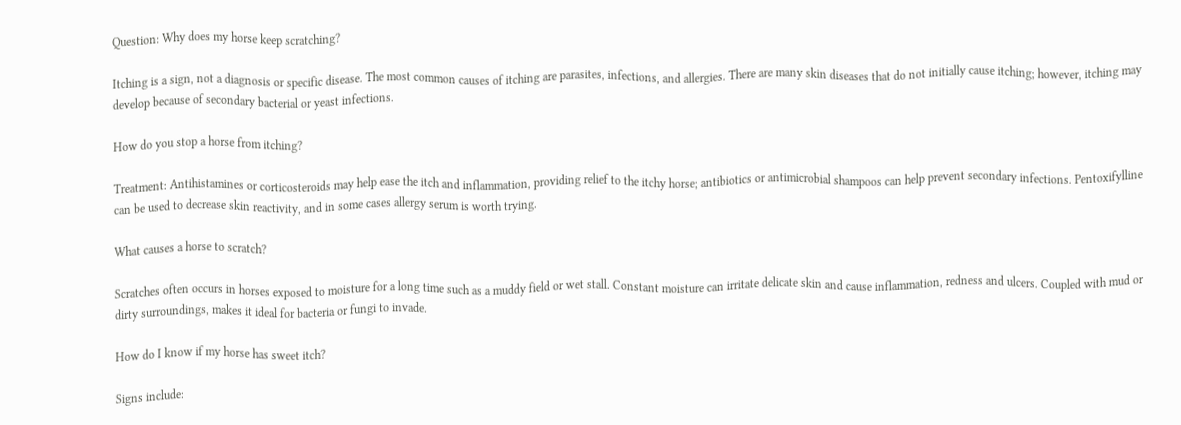Question: Why does my horse keep scratching?

Itching is a sign, not a diagnosis or specific disease. The most common causes of itching are parasites, infections, and allergies. There are many skin diseases that do not initially cause itching; however, itching may develop because of secondary bacterial or yeast infections.

How do you stop a horse from itching?

Treatment: Antihistamines or corticosteroids may help ease the itch and inflammation, providing relief to the itchy horse; antibiotics or antimicrobial shampoos can help prevent secondary infections. Pentoxifylline can be used to decrease skin reactivity, and in some cases allergy serum is worth trying.

What causes a horse to scratch?

Scratches often occurs in horses exposed to moisture for a long time such as a muddy field or wet stall. Constant moisture can irritate delicate skin and cause inflammation, redness and ulcers. Coupled with mud or dirty surroundings, makes it ideal for bacteria or fungi to invade.

How do I know if my horse has sweet itch?

Signs include: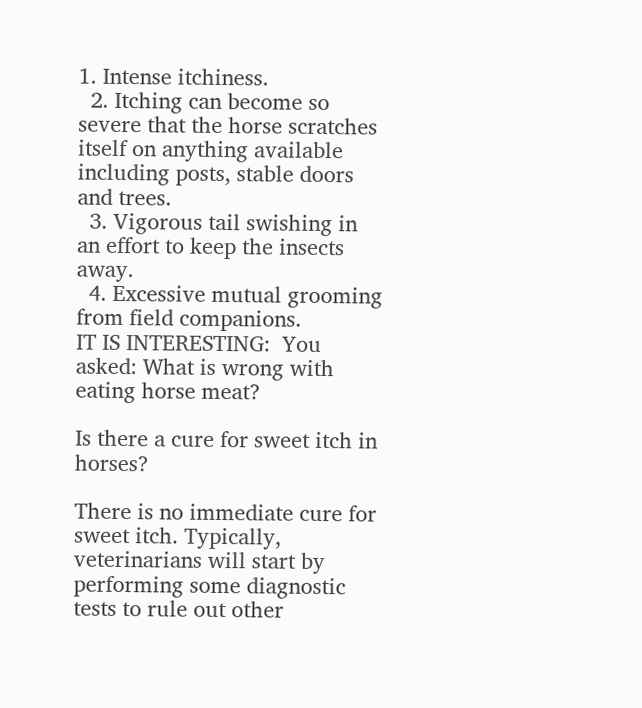1. Intense itchiness.
  2. Itching can become so severe that the horse scratches itself on anything available including posts, stable doors and trees.
  3. Vigorous tail swishing in an effort to keep the insects away.
  4. Excessive mutual grooming from field companions.
IT IS INTERESTING:  You asked: What is wrong with eating horse meat?

Is there a cure for sweet itch in horses?

There is no immediate cure for sweet itch. Typically, veterinarians will start by performing some diagnostic tests to rule out other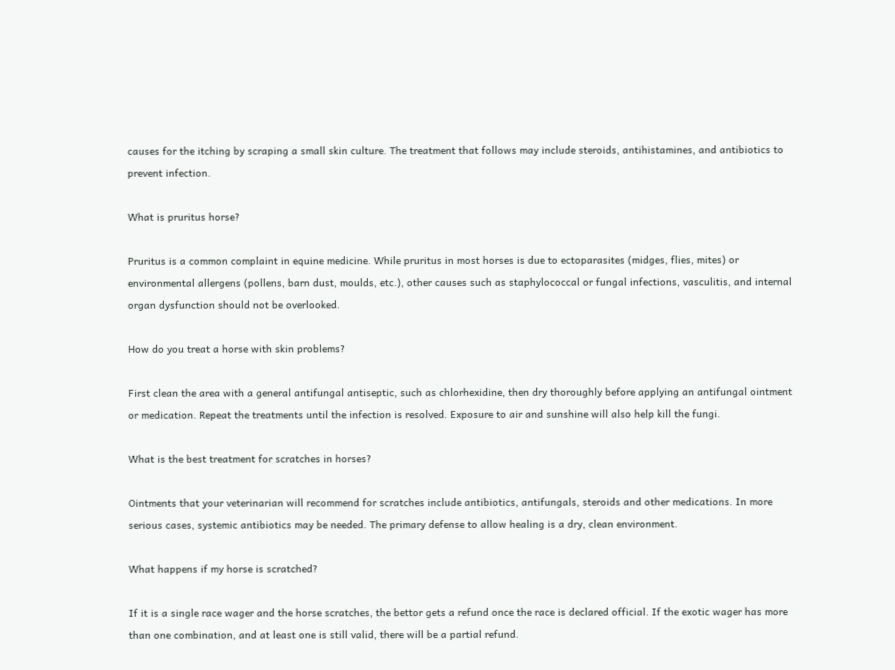causes for the itching by scraping a small skin culture. The treatment that follows may include steroids, antihistamines, and antibiotics to prevent infection.

What is pruritus horse?

Pruritus is a common complaint in equine medicine. While pruritus in most horses is due to ectoparasites (midges, flies, mites) or environmental allergens (pollens, barn dust, moulds, etc.), other causes such as staphylococcal or fungal infections, vasculitis, and internal organ dysfunction should not be overlooked.

How do you treat a horse with skin problems?

First clean the area with a general antifungal antiseptic, such as chlorhexidine, then dry thoroughly before applying an antifungal ointment or medication. Repeat the treatments until the infection is resolved. Exposure to air and sunshine will also help kill the fungi.

What is the best treatment for scratches in horses?

Ointments that your veterinarian will recommend for scratches include antibiotics, antifungals, steroids and other medications. In more serious cases, systemic antibiotics may be needed. The primary defense to allow healing is a dry, clean environment.

What happens if my horse is scratched?

If it is a single race wager and the horse scratches, the bettor gets a refund once the race is declared official. If the exotic wager has more than one combination, and at least one is still valid, there will be a partial refund.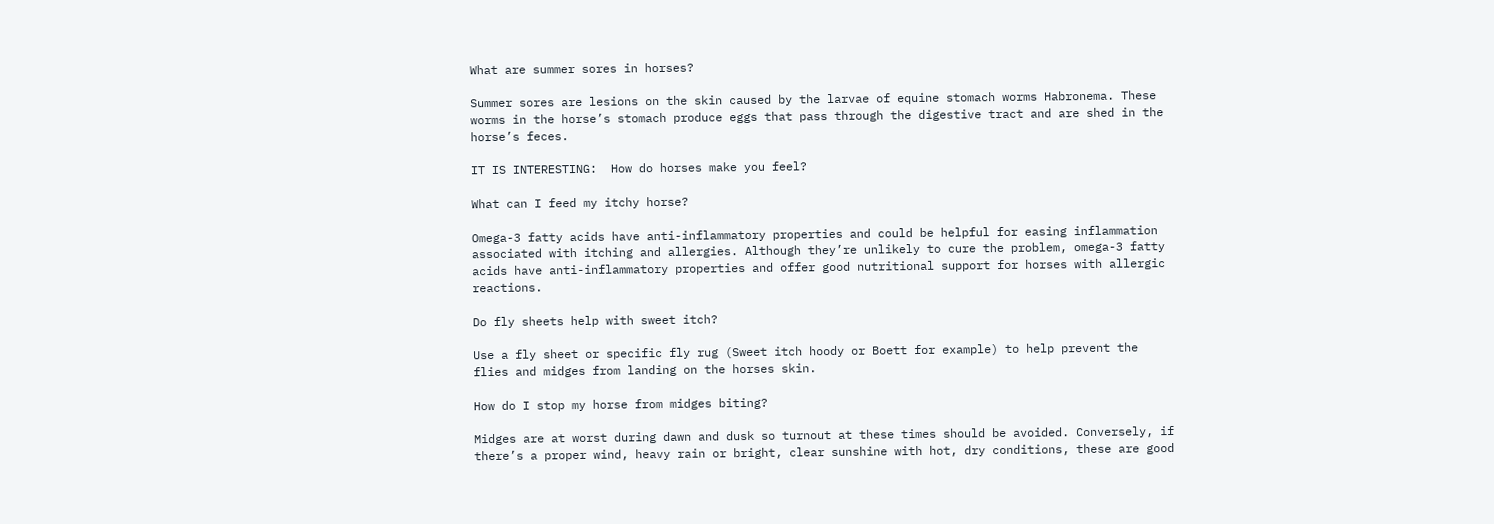What are summer sores in horses?

Summer sores are lesions on the skin caused by the larvae of equine stomach worms Habronema. These worms in the horse’s stomach produce eggs that pass through the digestive tract and are shed in the horse’s feces.

IT IS INTERESTING:  How do horses make you feel?

What can I feed my itchy horse?

Omega-3 fatty acids have anti-inflammatory properties and could be helpful for easing inflammation associated with itching and allergies. Although they’re unlikely to cure the problem, omega-3 fatty acids have anti-inflammatory properties and offer good nutritional support for horses with allergic reactions.

Do fly sheets help with sweet itch?

Use a fly sheet or specific fly rug (Sweet itch hoody or Boett for example) to help prevent the flies and midges from landing on the horses skin.

How do I stop my horse from midges biting?

Midges are at worst during dawn and dusk so turnout at these times should be avoided. Conversely, if there’s a proper wind, heavy rain or bright, clear sunshine with hot, dry conditions, these are good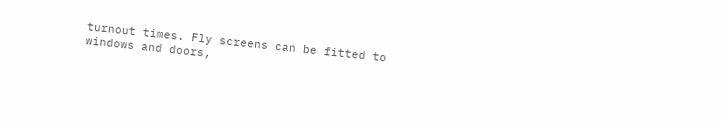turnout times. Fly screens can be fitted to windows and doors,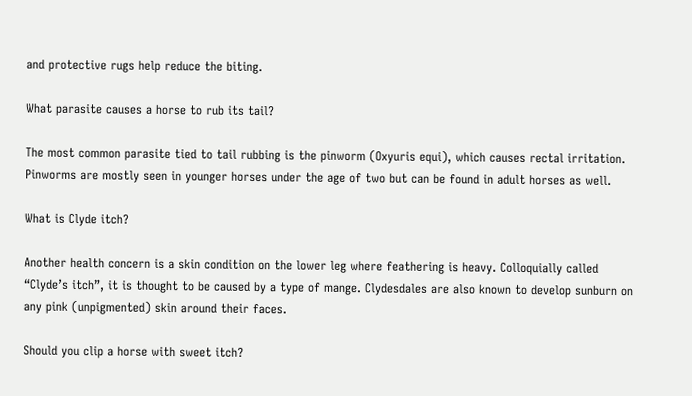and protective rugs help reduce the biting.

What parasite causes a horse to rub its tail?

The most common parasite tied to tail rubbing is the pinworm (Oxyuris equi), which causes rectal irritation. Pinworms are mostly seen in younger horses under the age of two but can be found in adult horses as well.

What is Clyde itch?

Another health concern is a skin condition on the lower leg where feathering is heavy. Colloquially called “Clyde’s itch”, it is thought to be caused by a type of mange. Clydesdales are also known to develop sunburn on any pink (unpigmented) skin around their faces.

Should you clip a horse with sweet itch?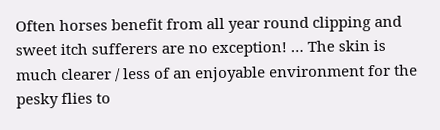Often horses benefit from all year round clipping and sweet itch sufferers are no exception! … The skin is much clearer / less of an enjoyable environment for the pesky flies to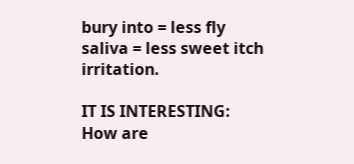bury into = less fly saliva = less sweet itch irritation.

IT IS INTERESTING:  How are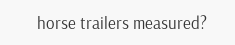horse trailers measured?